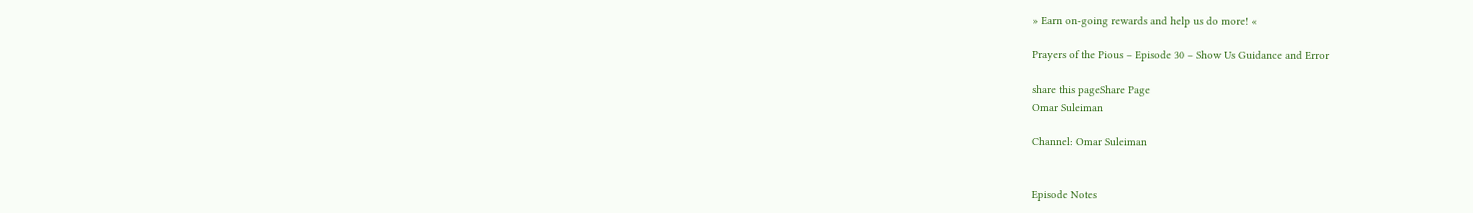» Earn on-going rewards and help us do more! «

Prayers of the Pious – Episode 30 – Show Us Guidance and Error

share this pageShare Page
Omar Suleiman

Channel: Omar Suleiman


Episode Notes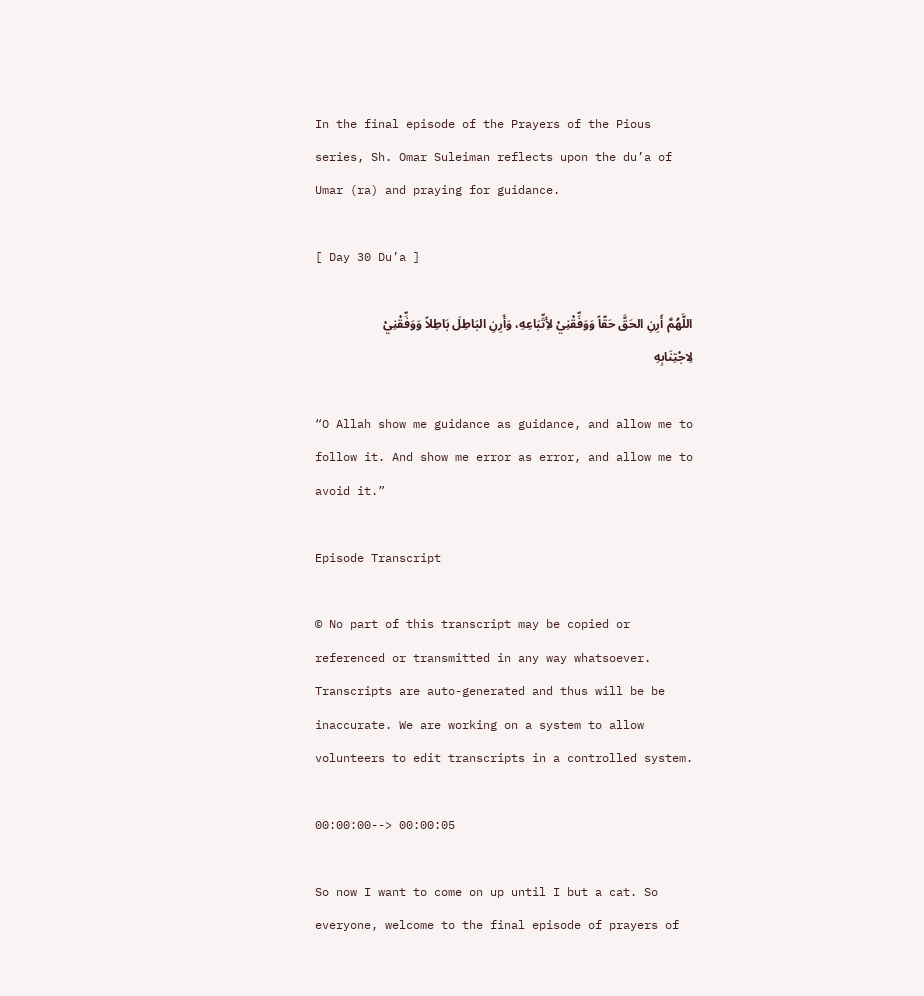In the final episode of the Prayers of the Pious series, Sh. Omar Suleiman reflects upon the du’a of Umar (ra) and praying for guidance.

[ Day 30 Du’a ]

اللَّهُمَّ أَرِنِ الحَقَّ حَقّاً وَوَفِّقْنِيْ لأِتِّبَاعِهِ، وَأَرِنِ البَاطِلَ بَاطِلاً وَوَفِّقْنِيْ لِاجْتِنَابِهِ

“O Allah show me guidance as guidance, and allow me to follow it. And show me error as error, and allow me to avoid it.”

Episode Transcript

© No part of this transcript may be copied or referenced or transmitted in any way whatsoever. Transcripts are auto-generated and thus will be be inaccurate. We are working on a system to allow volunteers to edit transcripts in a controlled system.

00:00:00--> 00:00:05

So now I want to come on up until I but a cat. So everyone, welcome to the final episode of prayers of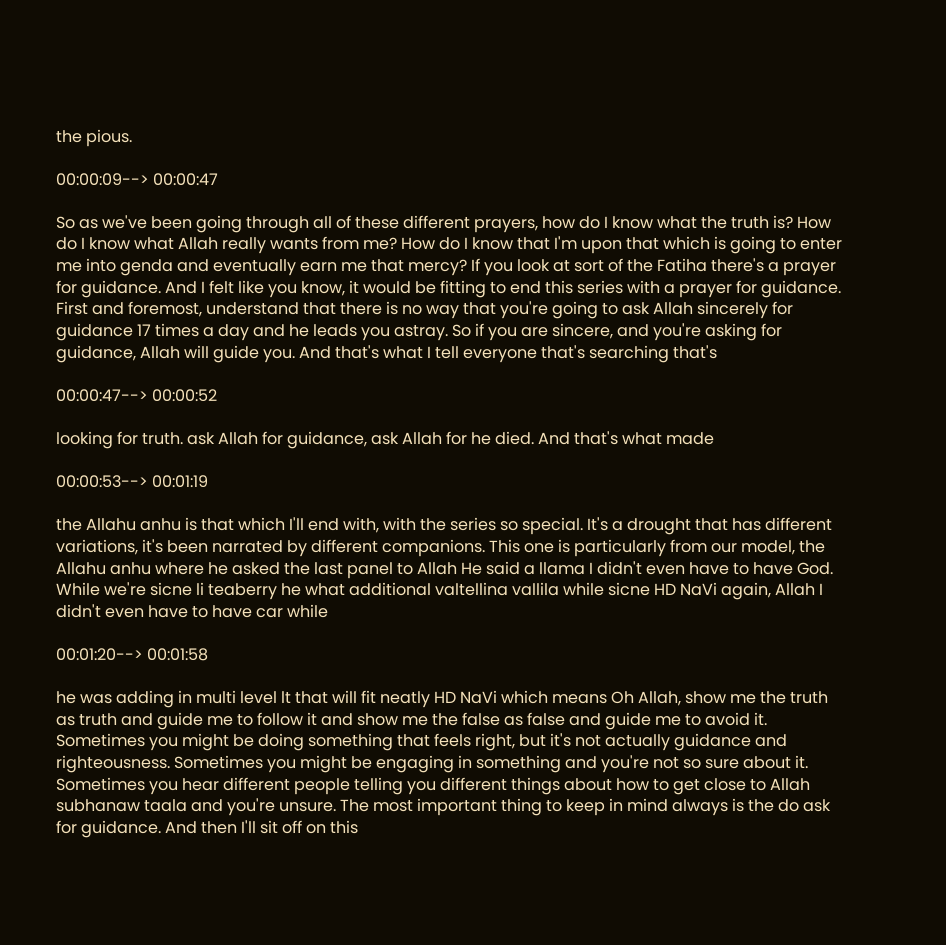the pious.

00:00:09--> 00:00:47

So as we've been going through all of these different prayers, how do I know what the truth is? How do I know what Allah really wants from me? How do I know that I'm upon that which is going to enter me into genda and eventually earn me that mercy? If you look at sort of the Fatiha there's a prayer for guidance. And I felt like you know, it would be fitting to end this series with a prayer for guidance. First and foremost, understand that there is no way that you're going to ask Allah sincerely for guidance 17 times a day and he leads you astray. So if you are sincere, and you're asking for guidance, Allah will guide you. And that's what I tell everyone that's searching that's

00:00:47--> 00:00:52

looking for truth. ask Allah for guidance, ask Allah for he died. And that's what made

00:00:53--> 00:01:19

the Allahu anhu is that which I'll end with, with the series so special. It's a drought that has different variations, it's been narrated by different companions. This one is particularly from our model, the Allahu anhu where he asked the last panel to Allah He said a llama I didn't even have to have God. While we're sicne li teaberry he what additional valtellina vallila while sicne HD NaVi again, Allah I didn't even have to have car while

00:01:20--> 00:01:58

he was adding in multi level lt that will fit neatly HD NaVi which means Oh Allah, show me the truth as truth and guide me to follow it and show me the false as false and guide me to avoid it. Sometimes you might be doing something that feels right, but it's not actually guidance and righteousness. Sometimes you might be engaging in something and you're not so sure about it. Sometimes you hear different people telling you different things about how to get close to Allah subhanaw taala and you're unsure. The most important thing to keep in mind always is the do ask for guidance. And then I'll sit off on this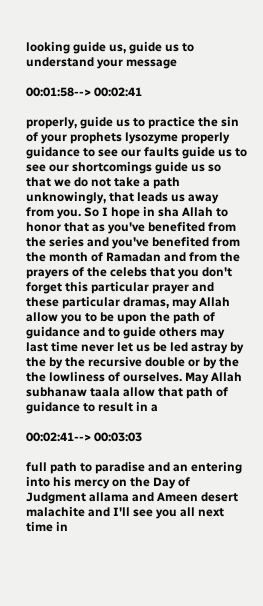looking guide us, guide us to understand your message

00:01:58--> 00:02:41

properly, guide us to practice the sin of your prophets lysozyme properly guidance to see our faults guide us to see our shortcomings guide us so that we do not take a path unknowingly, that leads us away from you. So I hope in sha Allah to honor that as you've benefited from the series and you've benefited from the month of Ramadan and from the prayers of the celebs that you don't forget this particular prayer and these particular dramas, may Allah allow you to be upon the path of guidance and to guide others may last time never let us be led astray by the by the recursive double or by the the lowliness of ourselves. May Allah subhanaw taala allow that path of guidance to result in a

00:02:41--> 00:03:03

full path to paradise and an entering into his mercy on the Day of Judgment allama and Ameen desert malachite and I'll see you all next time in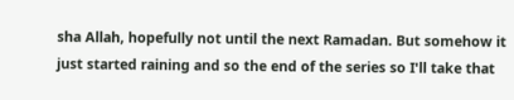sha Allah, hopefully not until the next Ramadan. But somehow it just started raining and so the end of the series so I'll take that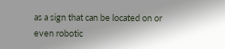as a sign that can be located on or even robotic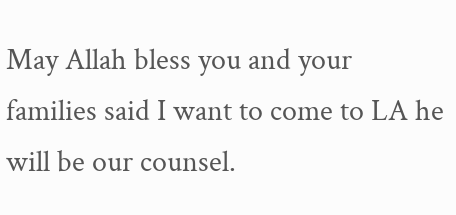May Allah bless you and your families said I want to come to LA he will be our counsel.